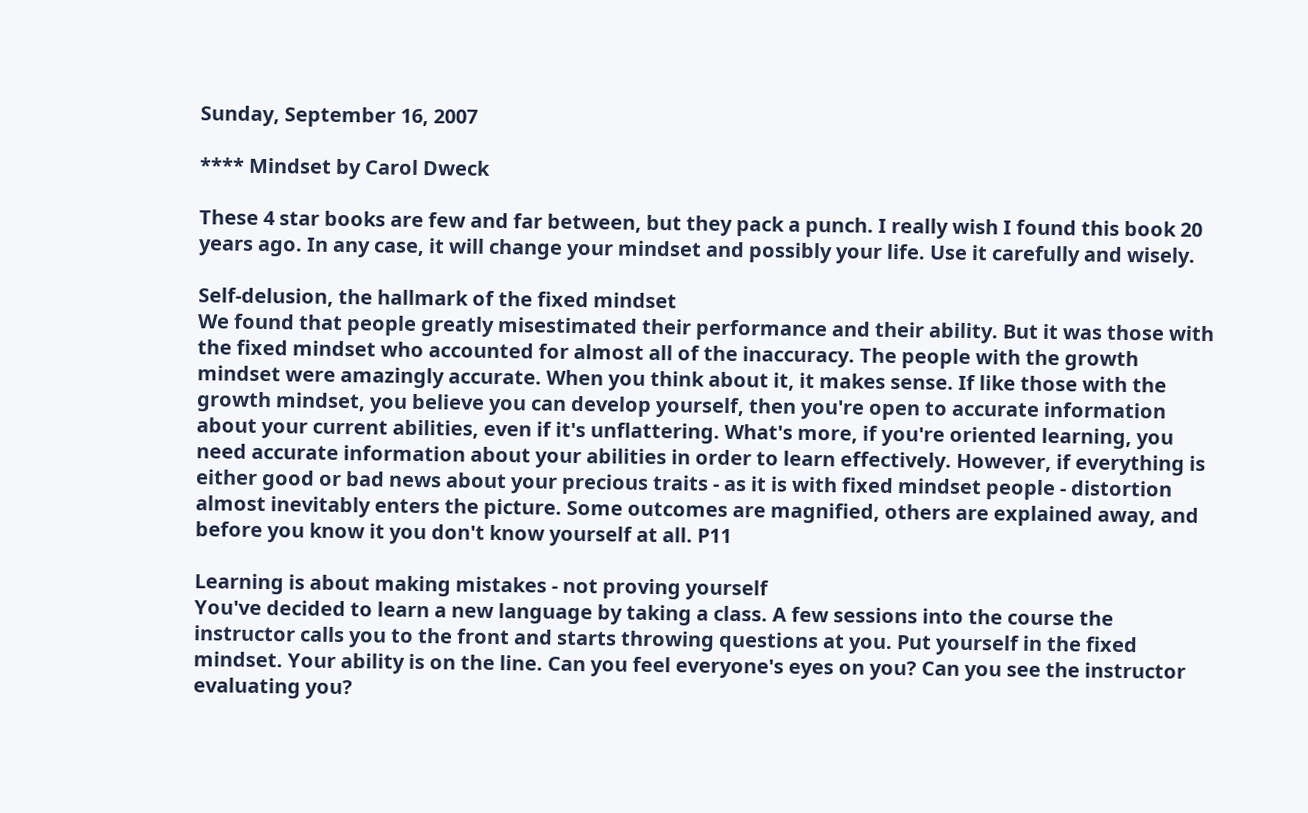Sunday, September 16, 2007

**** Mindset by Carol Dweck

These 4 star books are few and far between, but they pack a punch. I really wish I found this book 20 years ago. In any case, it will change your mindset and possibly your life. Use it carefully and wisely.

Self-delusion, the hallmark of the fixed mindset
We found that people greatly misestimated their performance and their ability. But it was those with the fixed mindset who accounted for almost all of the inaccuracy. The people with the growth mindset were amazingly accurate. When you think about it, it makes sense. If like those with the growth mindset, you believe you can develop yourself, then you're open to accurate information about your current abilities, even if it's unflattering. What's more, if you're oriented learning, you need accurate information about your abilities in order to learn effectively. However, if everything is either good or bad news about your precious traits - as it is with fixed mindset people - distortion almost inevitably enters the picture. Some outcomes are magnified, others are explained away, and before you know it you don't know yourself at all. P11

Learning is about making mistakes - not proving yourself
You've decided to learn a new language by taking a class. A few sessions into the course the instructor calls you to the front and starts throwing questions at you. Put yourself in the fixed mindset. Your ability is on the line. Can you feel everyone's eyes on you? Can you see the instructor evaluating you?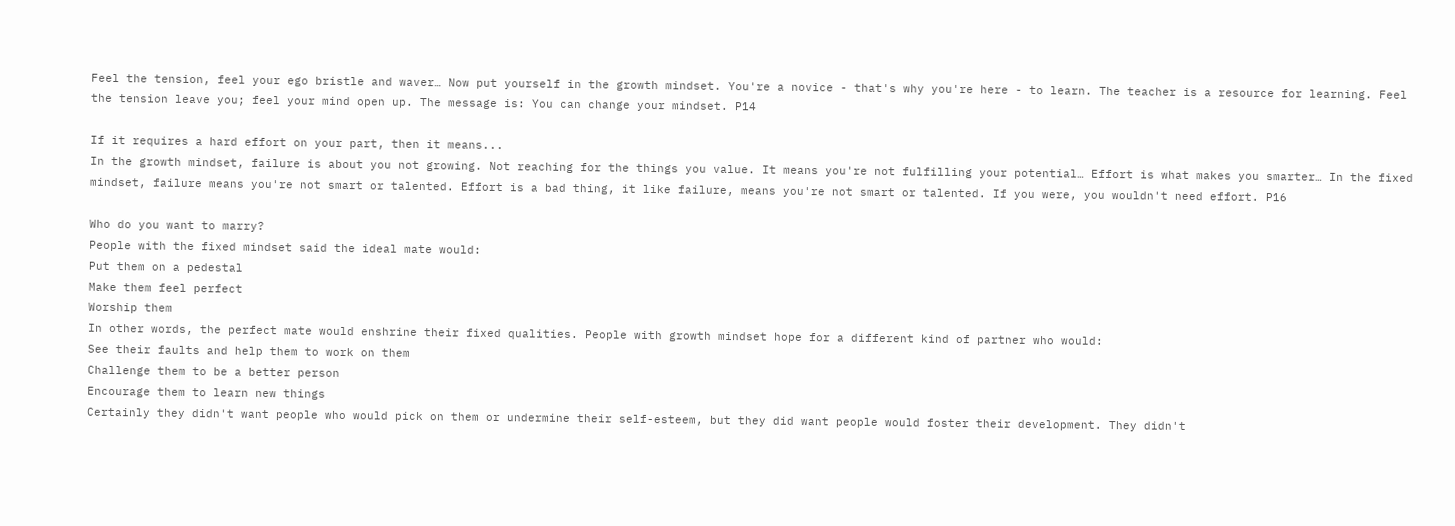Feel the tension, feel your ego bristle and waver… Now put yourself in the growth mindset. You're a novice - that's why you're here - to learn. The teacher is a resource for learning. Feel the tension leave you; feel your mind open up. The message is: You can change your mindset. P14

If it requires a hard effort on your part, then it means...
In the growth mindset, failure is about you not growing. Not reaching for the things you value. It means you're not fulfilling your potential… Effort is what makes you smarter… In the fixed mindset, failure means you're not smart or talented. Effort is a bad thing, it like failure, means you're not smart or talented. If you were, you wouldn't need effort. P16

Who do you want to marry?
People with the fixed mindset said the ideal mate would:
Put them on a pedestal
Make them feel perfect
Worship them
In other words, the perfect mate would enshrine their fixed qualities. People with growth mindset hope for a different kind of partner who would:
See their faults and help them to work on them
Challenge them to be a better person
Encourage them to learn new things
Certainly they didn't want people who would pick on them or undermine their self-esteem, but they did want people would foster their development. They didn't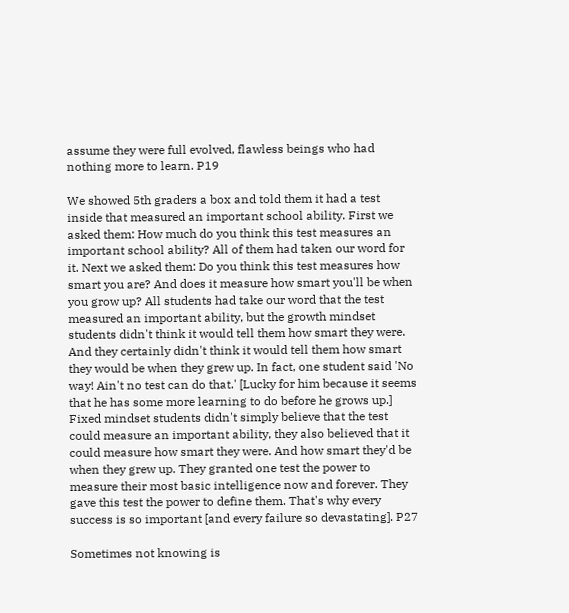assume they were full evolved, flawless beings who had nothing more to learn. P19

We showed 5th graders a box and told them it had a test inside that measured an important school ability. First we asked them: How much do you think this test measures an important school ability? All of them had taken our word for it. Next we asked them: Do you think this test measures how smart you are? And does it measure how smart you'll be when you grow up? All students had take our word that the test measured an important ability, but the growth mindset students didn't think it would tell them how smart they were. And they certainly didn't think it would tell them how smart they would be when they grew up. In fact, one student said 'No way! Ain't no test can do that.' [Lucky for him because it seems that he has some more learning to do before he grows up.] Fixed mindset students didn't simply believe that the test could measure an important ability, they also believed that it could measure how smart they were. And how smart they'd be when they grew up. They granted one test the power to measure their most basic intelligence now and forever. They gave this test the power to define them. That's why every success is so important [and every failure so devastating]. P27

Sometimes not knowing is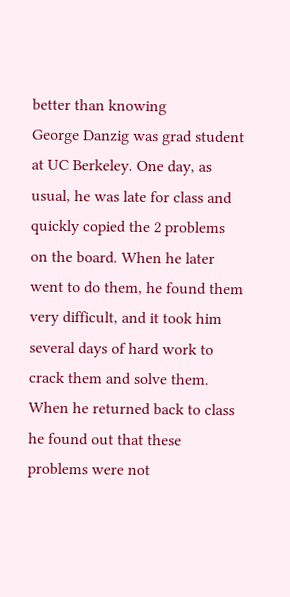better than knowing
George Danzig was grad student at UC Berkeley. One day, as usual, he was late for class and quickly copied the 2 problems on the board. When he later went to do them, he found them very difficult, and it took him several days of hard work to crack them and solve them. When he returned back to class he found out that these problems were not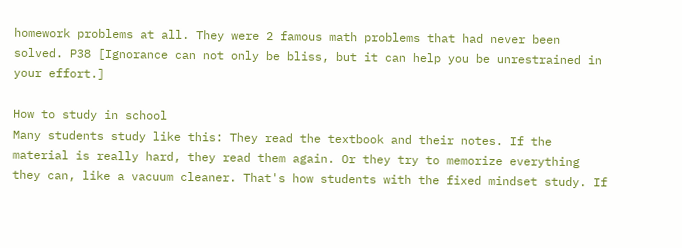homework problems at all. They were 2 famous math problems that had never been solved. P38 [Ignorance can not only be bliss, but it can help you be unrestrained in your effort.]

How to study in school
Many students study like this: They read the textbook and their notes. If the material is really hard, they read them again. Or they try to memorize everything they can, like a vacuum cleaner. That's how students with the fixed mindset study. If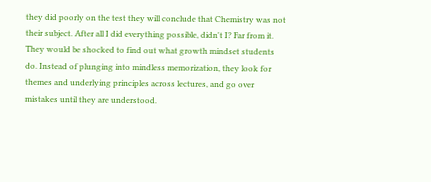they did poorly on the test they will conclude that Chemistry was not their subject. After all I did everything possible, didn't I? Far from it. They would be shocked to find out what growth mindset students do. Instead of plunging into mindless memorization, they look for themes and underlying principles across lectures, and go over mistakes until they are understood.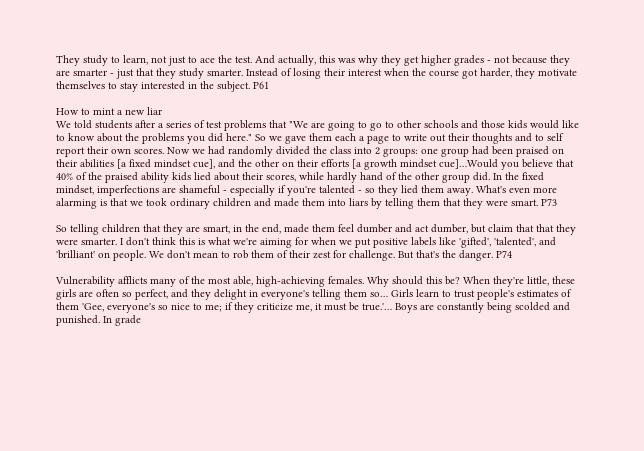They study to learn, not just to ace the test. And actually, this was why they get higher grades - not because they are smarter - just that they study smarter. Instead of losing their interest when the course got harder, they motivate themselves to stay interested in the subject. P61

How to mint a new liar
We told students after a series of test problems that "We are going to go to other schools and those kids would like to know about the problems you did here." So we gave them each a page to write out their thoughts and to self report their own scores. Now we had randomly divided the class into 2 groups: one group had been praised on their abilities [a fixed mindset cue], and the other on their efforts [a growth mindset cue]…Would you believe that 40% of the praised ability kids lied about their scores, while hardly hand of the other group did. In the fixed mindset, imperfections are shameful - especially if you're talented - so they lied them away. What's even more alarming is that we took ordinary children and made them into liars by telling them that they were smart. P73

So telling children that they are smart, in the end, made them feel dumber and act dumber, but claim that that they were smarter. I don't think this is what we're aiming for when we put positive labels like 'gifted', 'talented', and 'brilliant' on people. We don't mean to rob them of their zest for challenge. But that's the danger. P74

Vulnerability afflicts many of the most able, high-achieving females. Why should this be? When they're little, these girls are often so perfect, and they delight in everyone's telling them so… Girls learn to trust people's estimates of them 'Gee, everyone's so nice to me; if they criticize me, it must be true.'… Boys are constantly being scolded and punished. In grade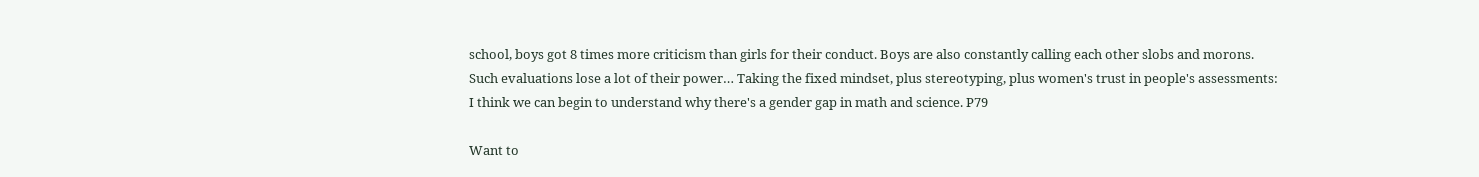school, boys got 8 times more criticism than girls for their conduct. Boys are also constantly calling each other slobs and morons. Such evaluations lose a lot of their power… Taking the fixed mindset, plus stereotyping, plus women's trust in people's assessments: I think we can begin to understand why there's a gender gap in math and science. P79

Want to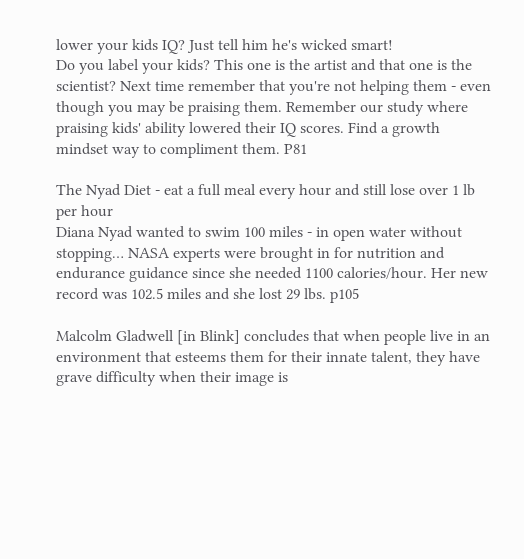lower your kids IQ? Just tell him he's wicked smart!
Do you label your kids? This one is the artist and that one is the scientist? Next time remember that you're not helping them - even though you may be praising them. Remember our study where praising kids' ability lowered their IQ scores. Find a growth mindset way to compliment them. P81

The Nyad Diet - eat a full meal every hour and still lose over 1 lb per hour
Diana Nyad wanted to swim 100 miles - in open water without stopping… NASA experts were brought in for nutrition and endurance guidance since she needed 1100 calories/hour. Her new record was 102.5 miles and she lost 29 lbs. p105

Malcolm Gladwell [in Blink] concludes that when people live in an environment that esteems them for their innate talent, they have grave difficulty when their image is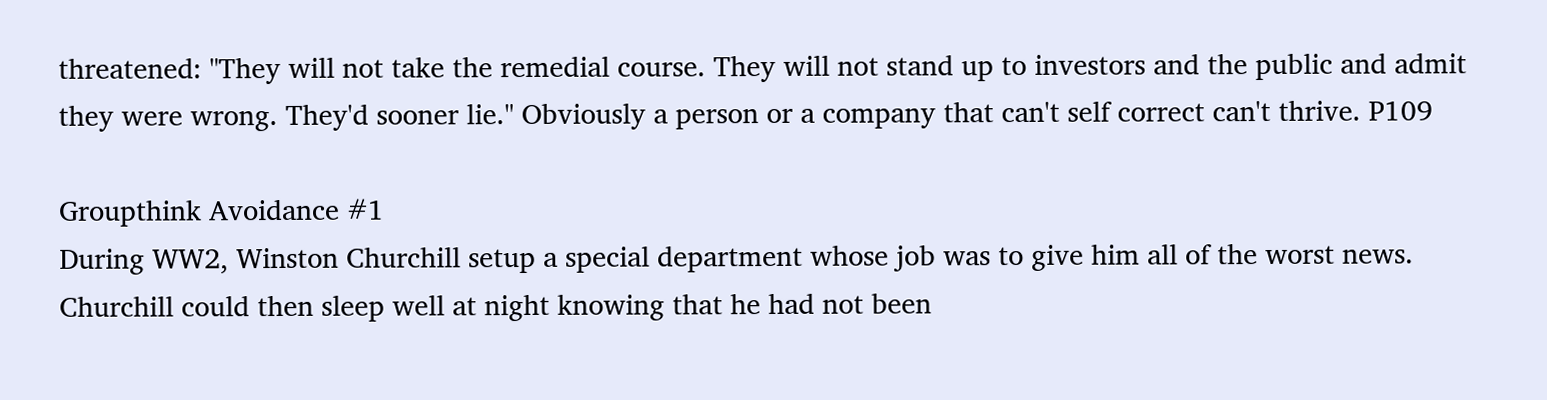threatened: "They will not take the remedial course. They will not stand up to investors and the public and admit they were wrong. They'd sooner lie." Obviously a person or a company that can't self correct can't thrive. P109

Groupthink Avoidance #1
During WW2, Winston Churchill setup a special department whose job was to give him all of the worst news. Churchill could then sleep well at night knowing that he had not been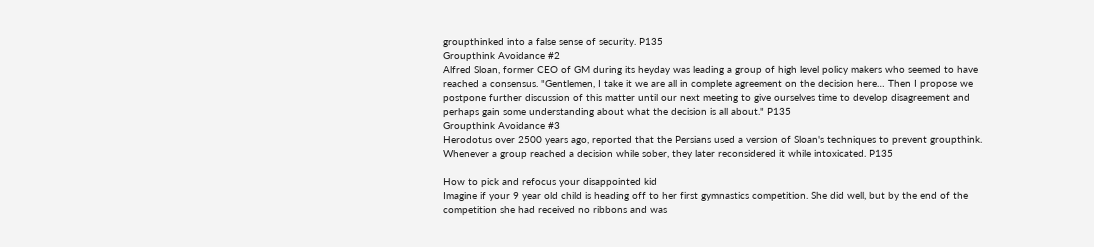groupthinked into a false sense of security. P135
Groupthink Avoidance #2
Alfred Sloan, former CEO of GM during its heyday was leading a group of high level policy makers who seemed to have reached a consensus. "Gentlemen, I take it we are all in complete agreement on the decision here… Then I propose we postpone further discussion of this matter until our next meeting to give ourselves time to develop disagreement and perhaps gain some understanding about what the decision is all about." P135
Groupthink Avoidance #3
Herodotus over 2500 years ago, reported that the Persians used a version of Sloan's techniques to prevent groupthink. Whenever a group reached a decision while sober, they later reconsidered it while intoxicated. P135

How to pick and refocus your disappointed kid
Imagine if your 9 year old child is heading off to her first gymnastics competition. She did well, but by the end of the competition she had received no ribbons and was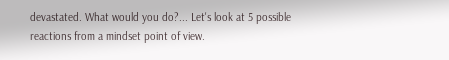devastated. What would you do?... Let's look at 5 possible reactions from a mindset point of view.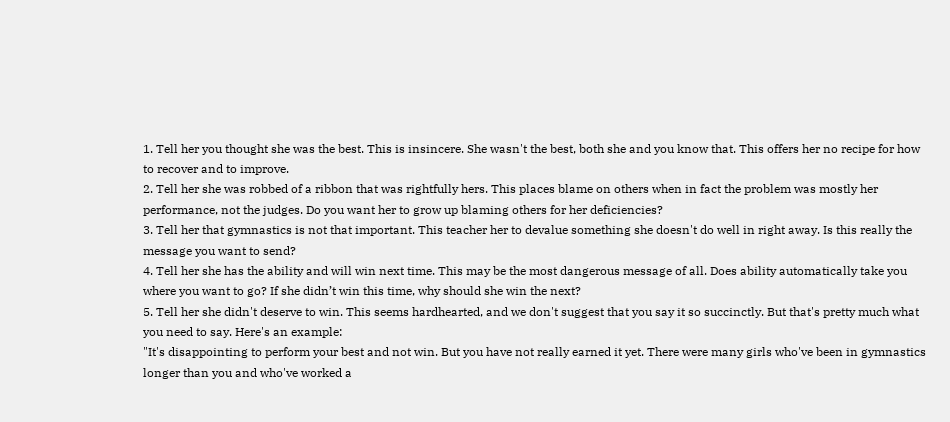1. Tell her you thought she was the best. This is insincere. She wasn't the best, both she and you know that. This offers her no recipe for how to recover and to improve.
2. Tell her she was robbed of a ribbon that was rightfully hers. This places blame on others when in fact the problem was mostly her performance, not the judges. Do you want her to grow up blaming others for her deficiencies?
3. Tell her that gymnastics is not that important. This teacher her to devalue something she doesn't do well in right away. Is this really the message you want to send?
4. Tell her she has the ability and will win next time. This may be the most dangerous message of all. Does ability automatically take you where you want to go? If she didn’t win this time, why should she win the next?
5. Tell her she didn't deserve to win. This seems hardhearted, and we don't suggest that you say it so succinctly. But that's pretty much what you need to say. Here's an example:
"It's disappointing to perform your best and not win. But you have not really earned it yet. There were many girls who've been in gymnastics longer than you and who've worked a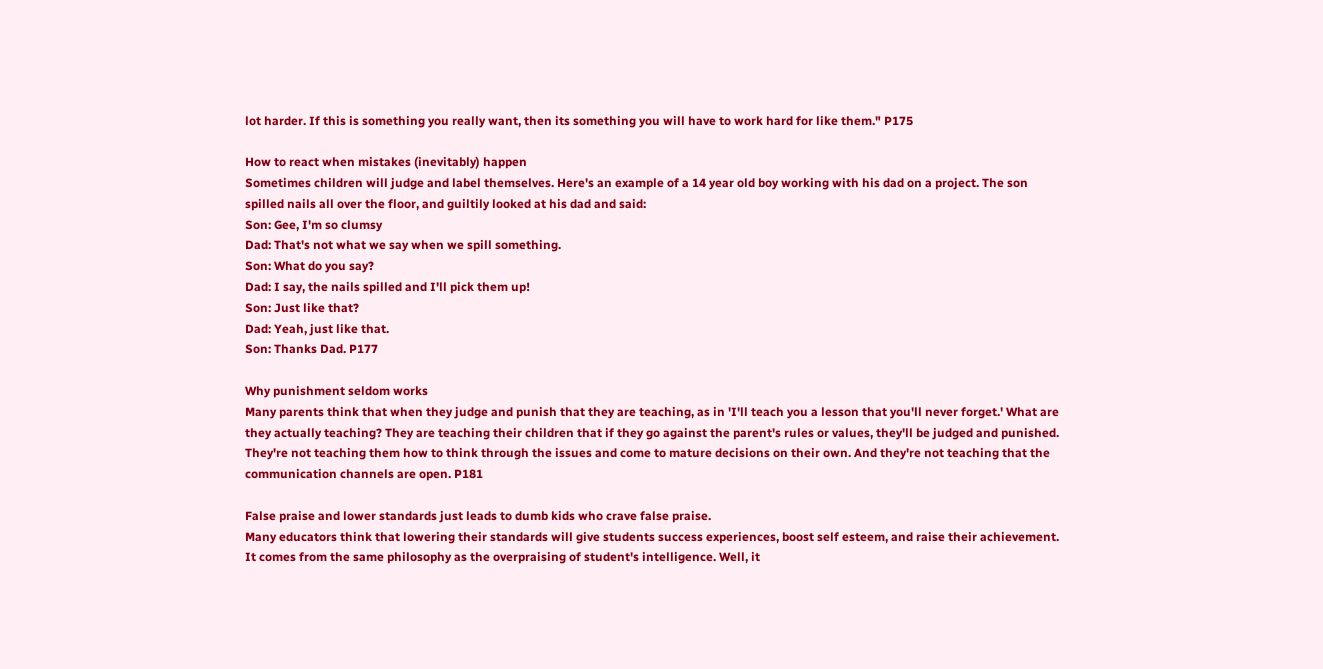lot harder. If this is something you really want, then its something you will have to work hard for like them." P175

How to react when mistakes (inevitably) happen
Sometimes children will judge and label themselves. Here's an example of a 14 year old boy working with his dad on a project. The son spilled nails all over the floor, and guiltily looked at his dad and said:
Son: Gee, I'm so clumsy
Dad: That's not what we say when we spill something.
Son: What do you say?
Dad: I say, the nails spilled and I'll pick them up!
Son: Just like that?
Dad: Yeah, just like that.
Son: Thanks Dad. P177

Why punishment seldom works
Many parents think that when they judge and punish that they are teaching, as in 'I'll teach you a lesson that you'll never forget.' What are they actually teaching? They are teaching their children that if they go against the parent's rules or values, they'll be judged and punished. They're not teaching them how to think through the issues and come to mature decisions on their own. And they're not teaching that the communication channels are open. P181

False praise and lower standards just leads to dumb kids who crave false praise.
Many educators think that lowering their standards will give students success experiences, boost self esteem, and raise their achievement. It comes from the same philosophy as the overpraising of student's intelligence. Well, it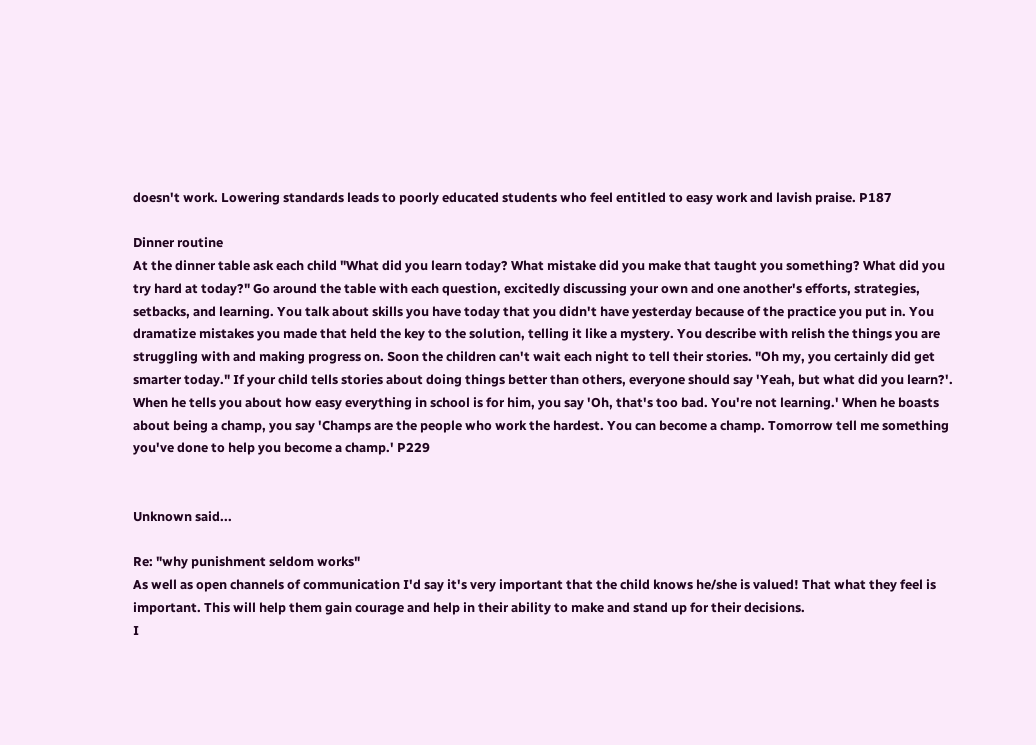doesn't work. Lowering standards leads to poorly educated students who feel entitled to easy work and lavish praise. P187

Dinner routine
At the dinner table ask each child "What did you learn today? What mistake did you make that taught you something? What did you try hard at today?" Go around the table with each question, excitedly discussing your own and one another's efforts, strategies, setbacks, and learning. You talk about skills you have today that you didn't have yesterday because of the practice you put in. You dramatize mistakes you made that held the key to the solution, telling it like a mystery. You describe with relish the things you are struggling with and making progress on. Soon the children can't wait each night to tell their stories. "Oh my, you certainly did get smarter today." If your child tells stories about doing things better than others, everyone should say 'Yeah, but what did you learn?'. When he tells you about how easy everything in school is for him, you say 'Oh, that's too bad. You're not learning.' When he boasts about being a champ, you say 'Champs are the people who work the hardest. You can become a champ. Tomorrow tell me something you've done to help you become a champ.' P229


Unknown said...

Re: "why punishment seldom works"
As well as open channels of communication I'd say it's very important that the child knows he/she is valued! That what they feel is important. This will help them gain courage and help in their ability to make and stand up for their decisions.
I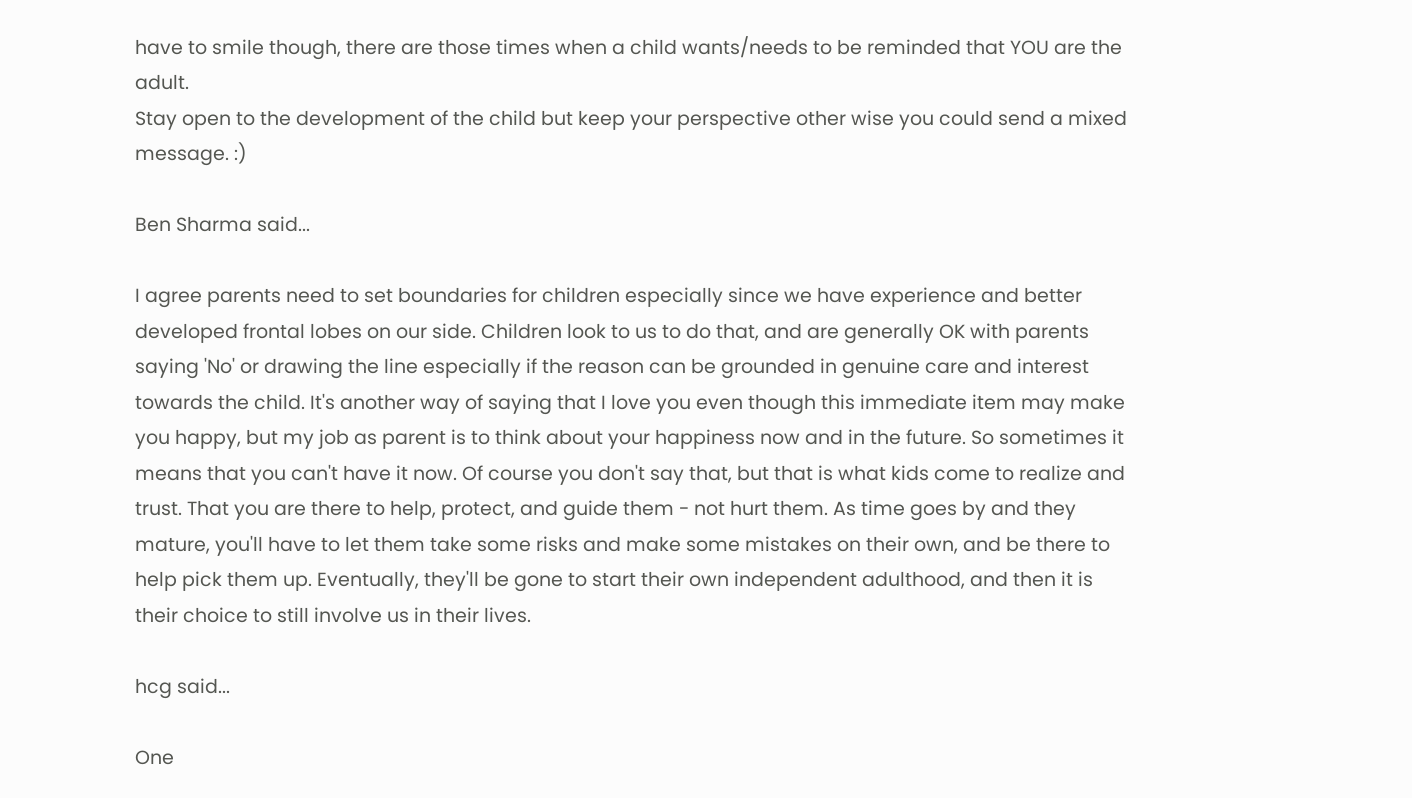have to smile though, there are those times when a child wants/needs to be reminded that YOU are the adult.
Stay open to the development of the child but keep your perspective other wise you could send a mixed message. :)

Ben Sharma said...

I agree parents need to set boundaries for children especially since we have experience and better developed frontal lobes on our side. Children look to us to do that, and are generally OK with parents saying 'No' or drawing the line especially if the reason can be grounded in genuine care and interest towards the child. It's another way of saying that I love you even though this immediate item may make you happy, but my job as parent is to think about your happiness now and in the future. So sometimes it means that you can't have it now. Of course you don't say that, but that is what kids come to realize and trust. That you are there to help, protect, and guide them - not hurt them. As time goes by and they mature, you'll have to let them take some risks and make some mistakes on their own, and be there to help pick them up. Eventually, they'll be gone to start their own independent adulthood, and then it is their choice to still involve us in their lives.

hcg said...

One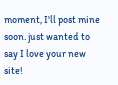moment, I'll post mine soon. just wanted to say I love your new site!